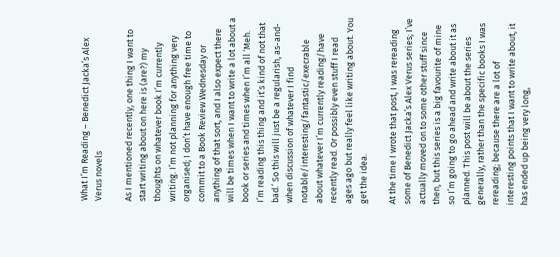What I’m Reading – Benedict Jacka’s Alex Verus novels

As I mentioned recently, one thing I want to start writing about on here is (are?) my thoughts on whatever book I’m currently writing. I’m not planning for anything very organised; I don’t have enough free time to commit to a Book Review Wednesday or anything of that sort, and I also expect there will be times when I want to write a lot about a book or series and times when I’m all ‘Meh. I’m reading this thing and it’s kind of not that bad.’ So this will just be a regularish, as-and-when discussion of whatever I find notable/interesting/fantastic/execrable about whatever I’m currently reading/have recently read. Or possibly even stuff I read ages ago but really feel like writing about. You get the idea.

At the time I wrote that post, I was rereading some of Benedict Jacka’s Alex Verus series; I’ve actually moved on to some other stuff since then, but this series is a big favourite of mine so I’m going to go ahead and write about it as planned. This post will be about the series generally, rather than the specific books I was rereading; because there are a lot of interesting points that I want to write about, it has ended up being very long,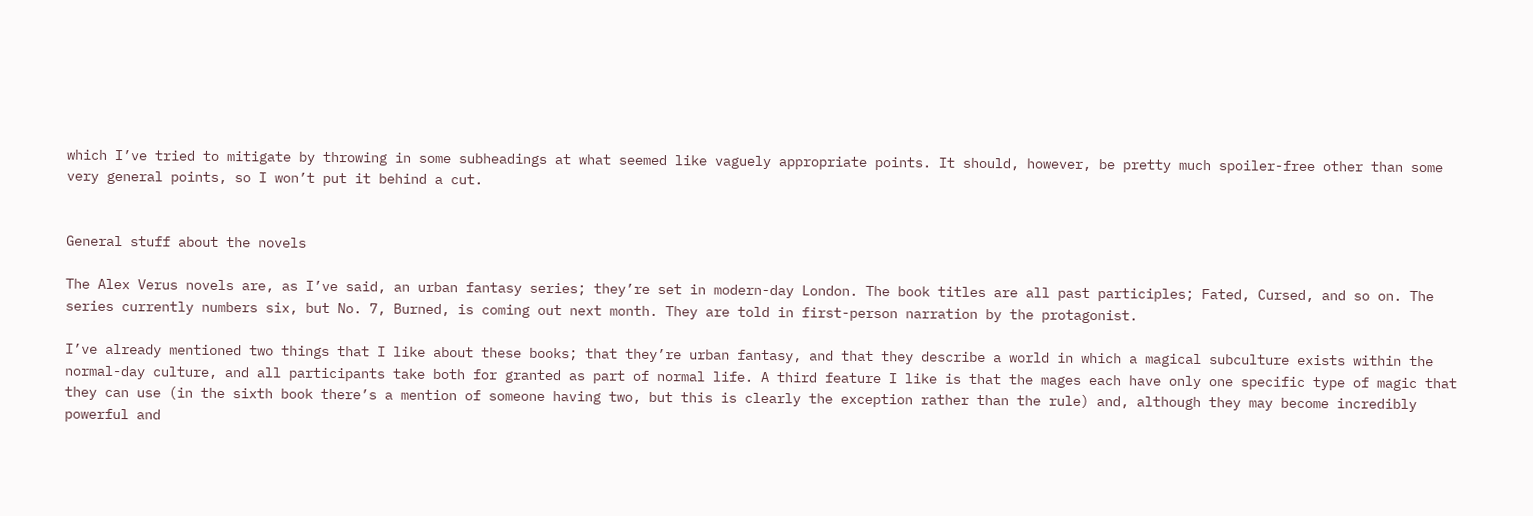which I’ve tried to mitigate by throwing in some subheadings at what seemed like vaguely appropriate points. It should, however, be pretty much spoiler-free other than some very general points, so I won’t put it behind a cut.


General stuff about the novels

The Alex Verus novels are, as I’ve said, an urban fantasy series; they’re set in modern-day London. The book titles are all past participles; Fated, Cursed, and so on. The series currently numbers six, but No. 7, Burned, is coming out next month. They are told in first-person narration by the protagonist.

I’ve already mentioned two things that I like about these books; that they’re urban fantasy, and that they describe a world in which a magical subculture exists within the normal-day culture, and all participants take both for granted as part of normal life. A third feature I like is that the mages each have only one specific type of magic that they can use (in the sixth book there’s a mention of someone having two, but this is clearly the exception rather than the rule) and, although they may become incredibly powerful and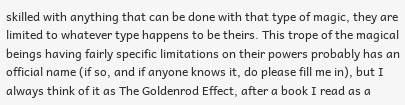skilled with anything that can be done with that type of magic, they are limited to whatever type happens to be theirs. This trope of the magical beings having fairly specific limitations on their powers probably has an official name (if so, and if anyone knows it, do please fill me in), but I always think of it as The Goldenrod Effect, after a book I read as a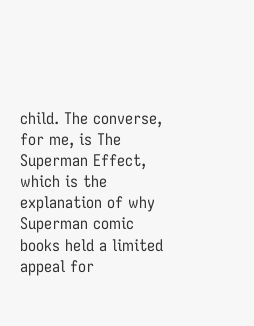child. The converse, for me, is The Superman Effect, which is the explanation of why Superman comic books held a limited appeal for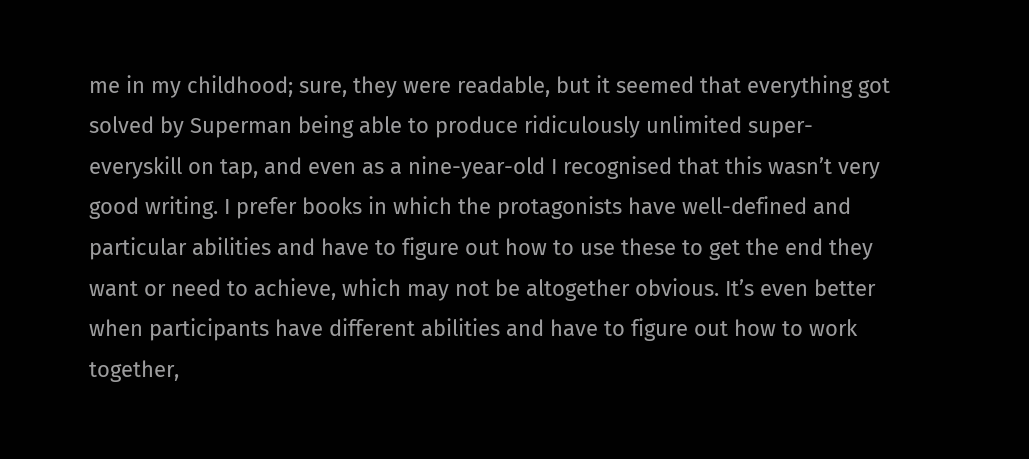me in my childhood; sure, they were readable, but it seemed that everything got solved by Superman being able to produce ridiculously unlimited super-everyskill on tap, and even as a nine-year-old I recognised that this wasn’t very good writing. I prefer books in which the protagonists have well-defined and particular abilities and have to figure out how to use these to get the end they want or need to achieve, which may not be altogether obvious. It’s even better when participants have different abilities and have to figure out how to work together,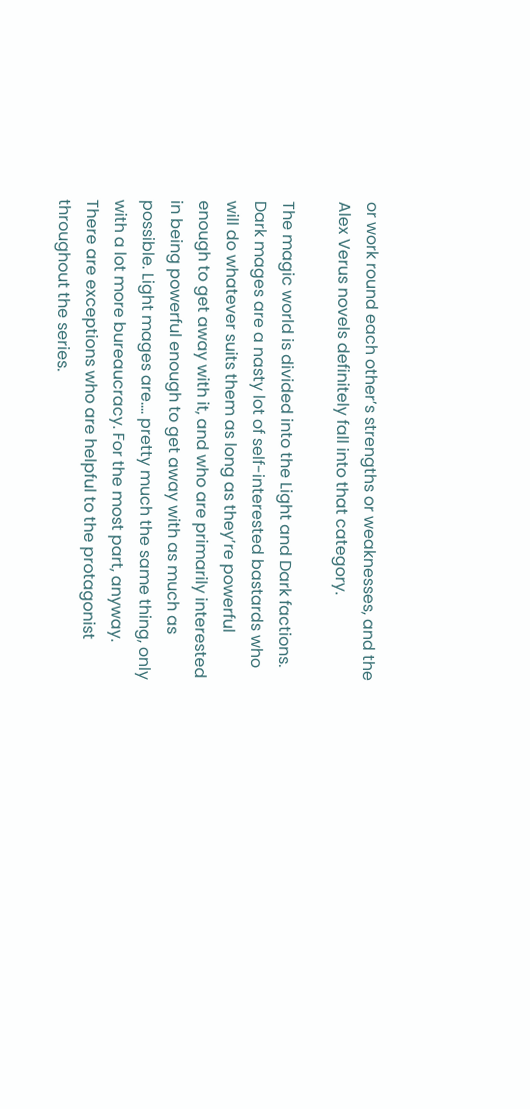or work round each other’s strengths or weaknesses, and the Alex Verus novels definitely fall into that category.

The magic world is divided into the Light and Dark factions. Dark mages are a nasty lot of self-interested bastards who will do whatever suits them as long as they’re powerful enough to get away with it, and who are primarily interested in being powerful enough to get away with as much as possible. Light mages are…. pretty much the same thing, only with a lot more bureaucracy. For the most part, anyway. There are exceptions who are helpful to the protagonist throughout the series.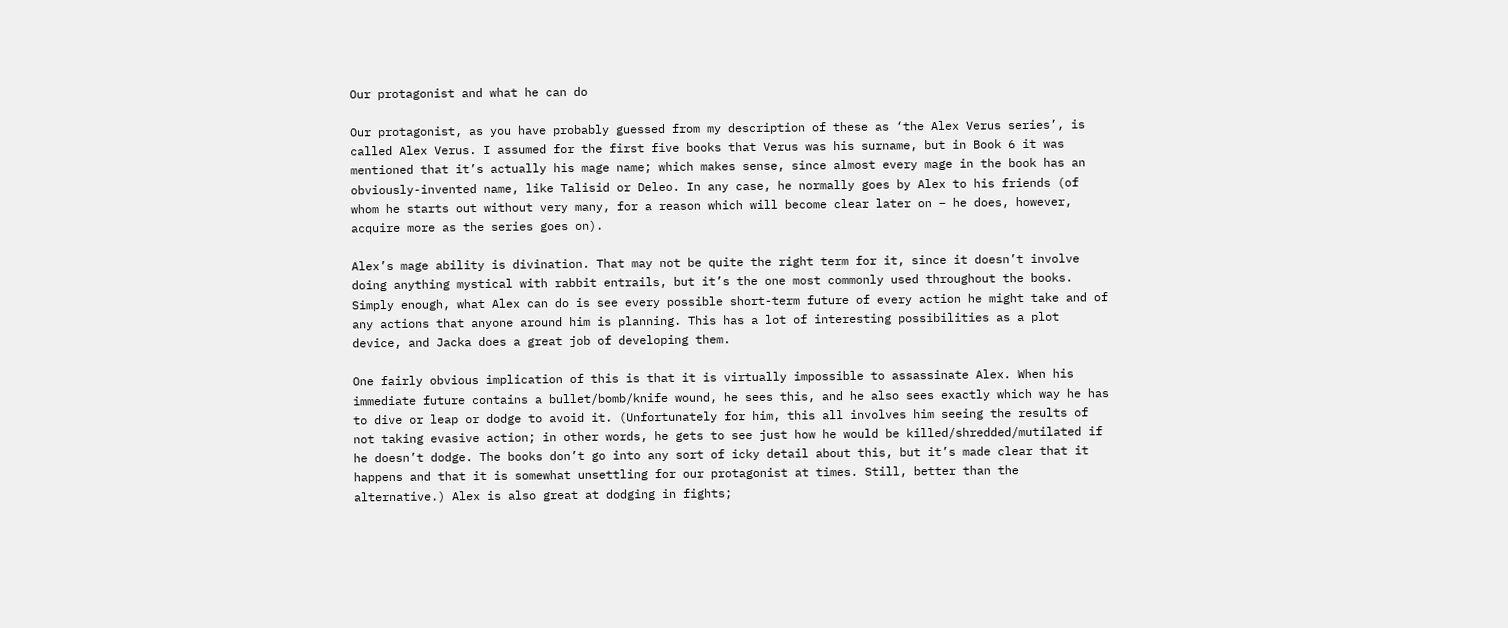Our protagonist and what he can do

Our protagonist, as you have probably guessed from my description of these as ‘the Alex Verus series’, is called Alex Verus. I assumed for the first five books that Verus was his surname, but in Book 6 it was mentioned that it’s actually his mage name; which makes sense, since almost every mage in the book has an obviously-invented name, like Talisid or Deleo. In any case, he normally goes by Alex to his friends (of whom he starts out without very many, for a reason which will become clear later on – he does, however, acquire more as the series goes on).

Alex’s mage ability is divination. That may not be quite the right term for it, since it doesn’t involve doing anything mystical with rabbit entrails, but it’s the one most commonly used throughout the books. Simply enough, what Alex can do is see every possible short-term future of every action he might take and of any actions that anyone around him is planning. This has a lot of interesting possibilities as a plot device, and Jacka does a great job of developing them.

One fairly obvious implication of this is that it is virtually impossible to assassinate Alex. When his immediate future contains a bullet/bomb/knife wound, he sees this, and he also sees exactly which way he has to dive or leap or dodge to avoid it. (Unfortunately for him, this all involves him seeing the results of not taking evasive action; in other words, he gets to see just how he would be killed/shredded/mutilated if he doesn’t dodge. The books don’t go into any sort of icky detail about this, but it’s made clear that it happens and that it is somewhat unsettling for our protagonist at times. Still, better than the alternative.) Alex is also great at dodging in fights;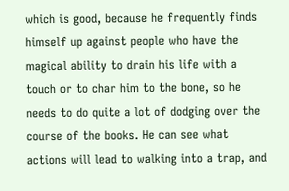which is good, because he frequently finds himself up against people who have the magical ability to drain his life with a touch or to char him to the bone, so he needs to do quite a lot of dodging over the course of the books. He can see what actions will lead to walking into a trap, and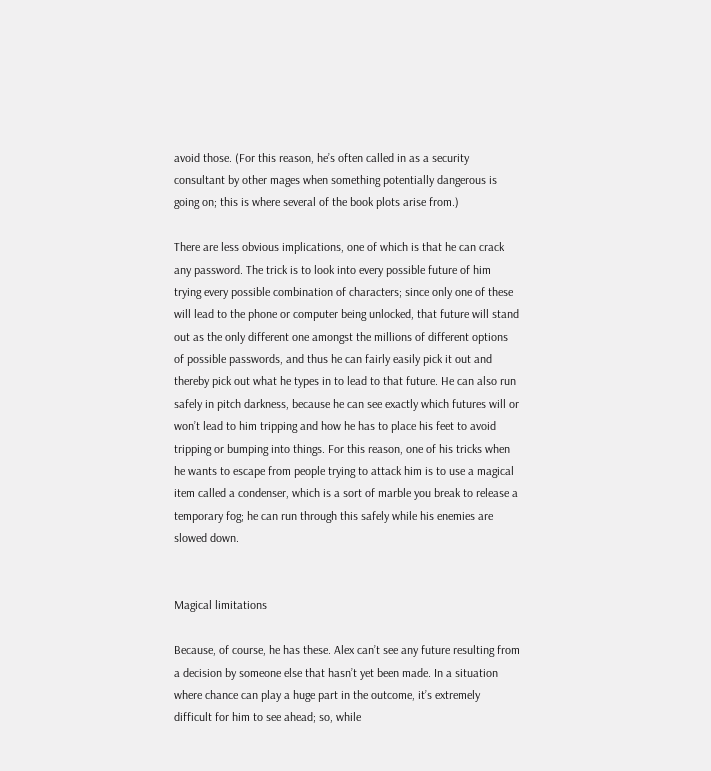avoid those. (For this reason, he’s often called in as a security consultant by other mages when something potentially dangerous is going on; this is where several of the book plots arise from.)

There are less obvious implications, one of which is that he can crack any password. The trick is to look into every possible future of him trying every possible combination of characters; since only one of these will lead to the phone or computer being unlocked, that future will stand out as the only different one amongst the millions of different options of possible passwords, and thus he can fairly easily pick it out and thereby pick out what he types in to lead to that future. He can also run safely in pitch darkness, because he can see exactly which futures will or won’t lead to him tripping and how he has to place his feet to avoid tripping or bumping into things. For this reason, one of his tricks when he wants to escape from people trying to attack him is to use a magical item called a condenser, which is a sort of marble you break to release a temporary fog; he can run through this safely while his enemies are slowed down.


Magical limitations

Because, of course, he has these. Alex can’t see any future resulting from a decision by someone else that hasn’t yet been made. In a situation where chance can play a huge part in the outcome, it’s extremely difficult for him to see ahead; so, while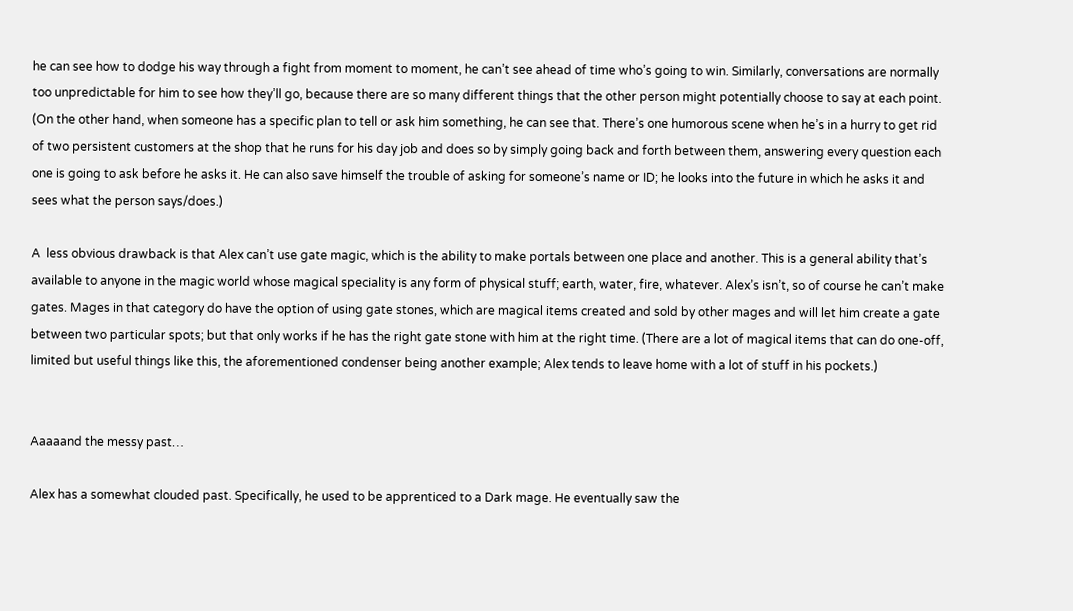he can see how to dodge his way through a fight from moment to moment, he can’t see ahead of time who’s going to win. Similarly, conversations are normally too unpredictable for him to see how they’ll go, because there are so many different things that the other person might potentially choose to say at each point. (On the other hand, when someone has a specific plan to tell or ask him something, he can see that. There’s one humorous scene when he’s in a hurry to get rid of two persistent customers at the shop that he runs for his day job and does so by simply going back and forth between them, answering every question each one is going to ask before he asks it. He can also save himself the trouble of asking for someone’s name or ID; he looks into the future in which he asks it and sees what the person says/does.)

A  less obvious drawback is that Alex can’t use gate magic, which is the ability to make portals between one place and another. This is a general ability that’s available to anyone in the magic world whose magical speciality is any form of physical stuff; earth, water, fire, whatever. Alex’s isn’t, so of course he can’t make gates. Mages in that category do have the option of using gate stones, which are magical items created and sold by other mages and will let him create a gate between two particular spots; but that only works if he has the right gate stone with him at the right time. (There are a lot of magical items that can do one-off, limited but useful things like this, the aforementioned condenser being another example; Alex tends to leave home with a lot of stuff in his pockets.)


Aaaaand the messy past…

Alex has a somewhat clouded past. Specifically, he used to be apprenticed to a Dark mage. He eventually saw the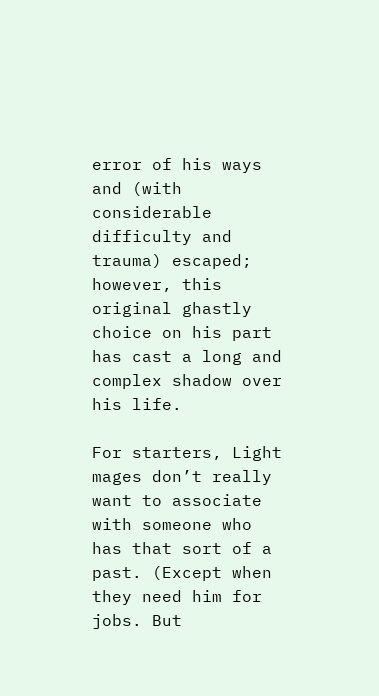error of his ways and (with considerable difficulty and trauma) escaped; however, this original ghastly choice on his part has cast a long and complex shadow over his life.

For starters, Light mages don’t really want to associate with someone who has that sort of a past. (Except when they need him for jobs. But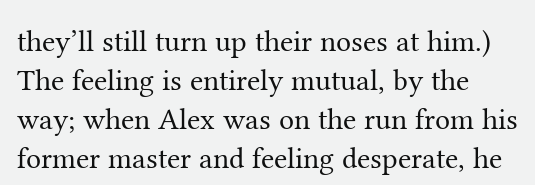they’ll still turn up their noses at him.) The feeling is entirely mutual, by the way; when Alex was on the run from his former master and feeling desperate, he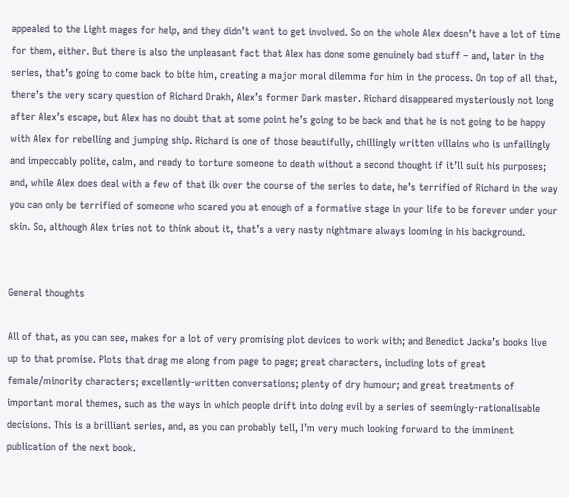appealed to the Light mages for help, and they didn’t want to get involved. So on the whole Alex doesn’t have a lot of time for them, either. But there is also the unpleasant fact that Alex has done some genuinely bad stuff – and, later in the series, that’s going to come back to bite him, creating a major moral dilemma for him in the process. On top of all that, there’s the very scary question of Richard Drakh, Alex’s former Dark master. Richard disappeared mysteriously not long after Alex’s escape, but Alex has no doubt that at some point he’s going to be back and that he is not going to be happy with Alex for rebelling and jumping ship. Richard is one of those beautifully, chillingly written villains who is unfailingly and impeccably polite, calm, and ready to torture someone to death without a second thought if it’ll suit his purposes; and, while Alex does deal with a few of that ilk over the course of the series to date, he’s terrified of Richard in the way you can only be terrified of someone who scared you at enough of a formative stage in your life to be forever under your skin. So, although Alex tries not to think about it, that’s a very nasty nightmare always looming in his background.


General thoughts

All of that, as you can see, makes for a lot of very promising plot devices to work with; and Benedict Jacka’s books live up to that promise. Plots that drag me along from page to page; great characters, including lots of great female/minority characters; excellently-written conversations; plenty of dry humour; and great treatments of important moral themes, such as the ways in which people drift into doing evil by a series of seemingly-rationalisable decisions. This is a brilliant series, and, as you can probably tell, I’m very much looking forward to the imminent publication of the next book.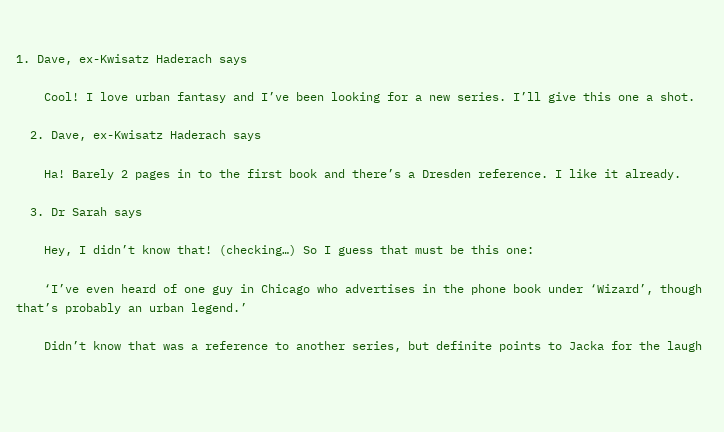1. Dave, ex-Kwisatz Haderach says

    Cool! I love urban fantasy and I’ve been looking for a new series. I’ll give this one a shot.

  2. Dave, ex-Kwisatz Haderach says

    Ha! Barely 2 pages in to the first book and there’s a Dresden reference. I like it already.

  3. Dr Sarah says

    Hey, I didn’t know that! (checking…) So I guess that must be this one:

    ‘I’ve even heard of one guy in Chicago who advertises in the phone book under ‘Wizard’, though that’s probably an urban legend.’

    Didn’t know that was a reference to another series, but definite points to Jacka for the laugh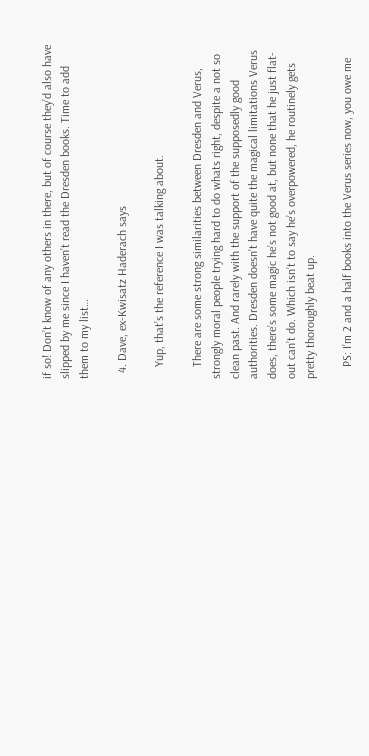if so! Don’t know of any others in there, but of course they’d also have slipped by me since I haven’t read the Dresden books. Time to add them to my list…

  4. Dave, ex-Kwisatz Haderach says

    Yup, that’s the reference I was talking about.

    There are some strong similarities between Dresden and Verus, strongly moral people trying hard to do whats right, despite a not so clean past. And rarely with the support of the supposedly good authorities. Dresden doesn’t have quite the magical limitations Verus does, there’s some magic he’s not good at, but none that he just flat-out can’t do. Which isn’t to say he’s overpowered, he routinely gets pretty thoroughly beat up.

    PS: I’m 2 and a half books into the Verus series now, you owe me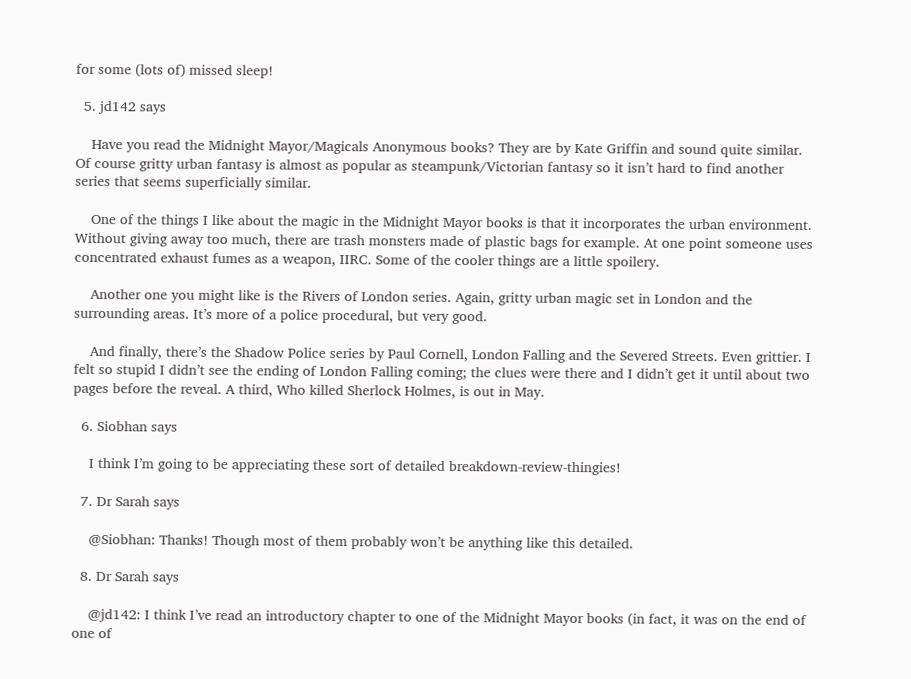for some (lots of) missed sleep!

  5. jd142 says

    Have you read the Midnight Mayor/Magicals Anonymous books? They are by Kate Griffin and sound quite similar. Of course gritty urban fantasy is almost as popular as steampunk/Victorian fantasy so it isn’t hard to find another series that seems superficially similar.

    One of the things I like about the magic in the Midnight Mayor books is that it incorporates the urban environment. Without giving away too much, there are trash monsters made of plastic bags for example. At one point someone uses concentrated exhaust fumes as a weapon, IIRC. Some of the cooler things are a little spoilery.

    Another one you might like is the Rivers of London series. Again, gritty urban magic set in London and the surrounding areas. It’s more of a police procedural, but very good.

    And finally, there’s the Shadow Police series by Paul Cornell, London Falling and the Severed Streets. Even grittier. I felt so stupid I didn’t see the ending of London Falling coming; the clues were there and I didn’t get it until about two pages before the reveal. A third, Who killed Sherlock Holmes, is out in May.

  6. Siobhan says

    I think I’m going to be appreciating these sort of detailed breakdown-review-thingies!

  7. Dr Sarah says

    @Siobhan: Thanks! Though most of them probably won’t be anything like this detailed.

  8. Dr Sarah says

    @jd142: I think I’ve read an introductory chapter to one of the Midnight Mayor books (in fact, it was on the end of one of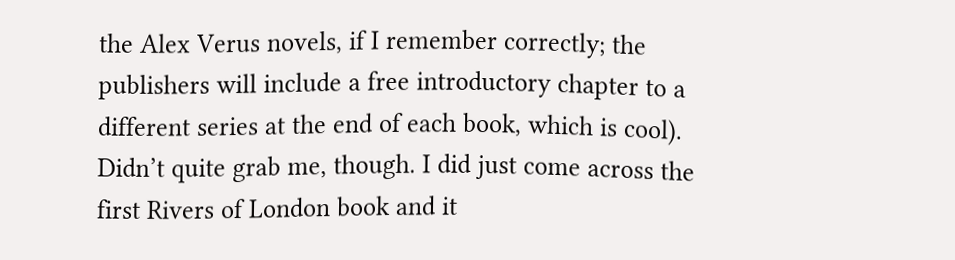the Alex Verus novels, if I remember correctly; the publishers will include a free introductory chapter to a different series at the end of each book, which is cool). Didn’t quite grab me, though. I did just come across the first Rivers of London book and it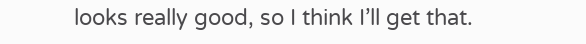looks really good, so I think I’ll get that.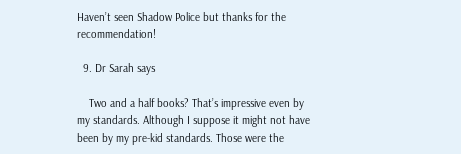Haven’t seen Shadow Police but thanks for the recommendation!

  9. Dr Sarah says

    Two and a half books? That’s impressive even by my standards. Although I suppose it might not have been by my pre-kid standards. Those were the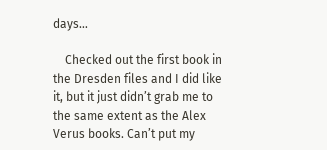days…

    Checked out the first book in the Dresden files and I did like it, but it just didn’t grab me to the same extent as the Alex Verus books. Can’t put my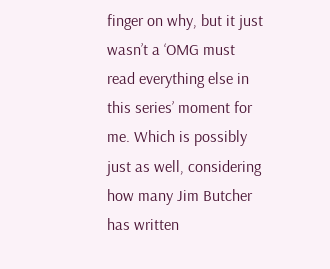finger on why, but it just wasn’t a ‘OMG must read everything else in this series’ moment for me. Which is possibly just as well, considering how many Jim Butcher has written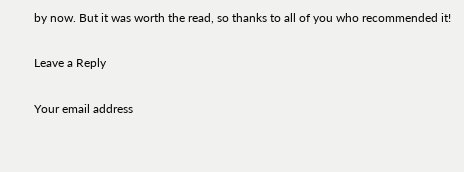by now. But it was worth the read, so thanks to all of you who recommended it!

Leave a Reply

Your email address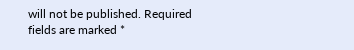will not be published. Required fields are marked *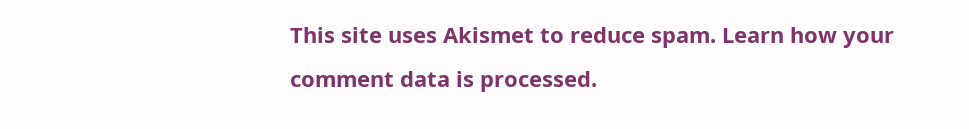This site uses Akismet to reduce spam. Learn how your comment data is processed.